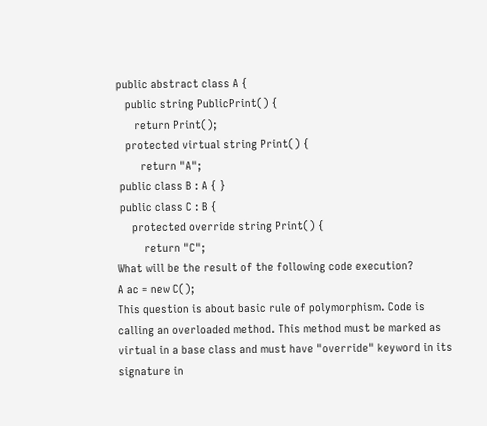public abstract class A {
   public string PublicPrint() {
      return Print();
   protected virtual string Print() {
        return "A";
 public class B : A { }
 public class C : B {
     protected override string Print() {
         return "C";
What will be the result of the following code execution?
A ac = new C();
This question is about basic rule of polymorphism. Code is calling an overloaded method. This method must be marked as virtual in a base class and must have "override" keyword in its signature in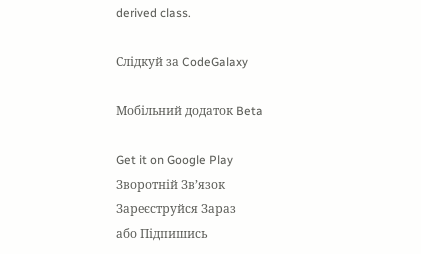derived class.

Слідкуй за CodeGalaxy

Мобільний додаток Beta

Get it on Google Play
Зворотній Зв’язок
Зареєструйся Зараз
або Підпишись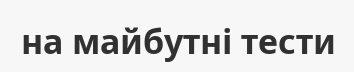на майбутні тести